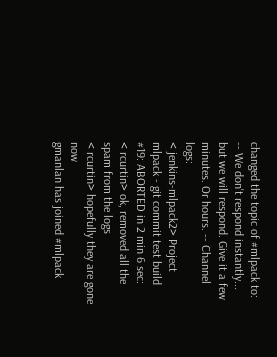changed the topic of #mlpack to: -- We don't respond instantly... but we will respond. Give it a few minutes. Or hours. -- Channel logs:
< jenkins-mlpack2> Project mlpack - git commit test build #19: ABORTED in 2 min 6 sec:
< rcurtin> ok, removed all the spam from the logs
< rcurtin> hopefully they are gone now
gmanlan has joined #mlpack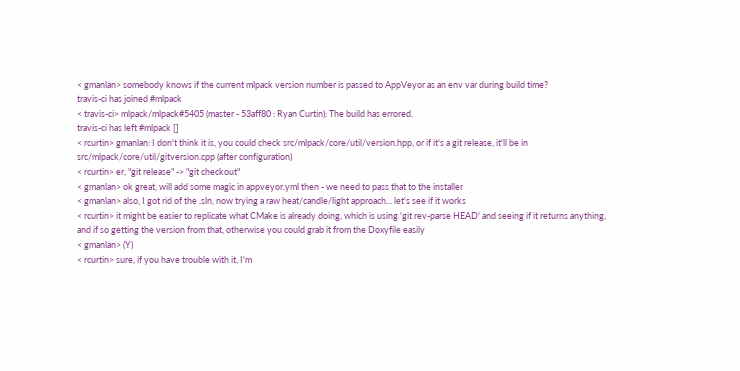< gmanlan> somebody knows if the current mlpack version number is passed to AppVeyor as an env var during build time?
travis-ci has joined #mlpack
< travis-ci> mlpack/mlpack#5405 (master - 53aff80 : Ryan Curtin): The build has errored.
travis-ci has left #mlpack []
< rcurtin> gmanlan: I don't think it is, you could check src/mlpack/core/util/version.hpp, or if it's a git release, it'll be in src/mlpack/core/util/gitversion.cpp (after configuration)
< rcurtin> er, "git release" -> "git checkout"
< gmanlan> ok great, will add some magic in appveyor.yml then - we need to pass that to the installer
< gmanlan> also, I got rid of the .sln, now trying a raw heat/candle/light approach... let's see if it works
< rcurtin> it might be easier to replicate what CMake is already doing, which is using 'git rev-parse HEAD' and seeing if it returns anything, and if so getting the version from that, otherwise you could grab it from the Doxyfile easily
< gmanlan> (Y)
< rcurtin> sure, if you have trouble with it, I'm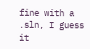fine with a .sln, I guess it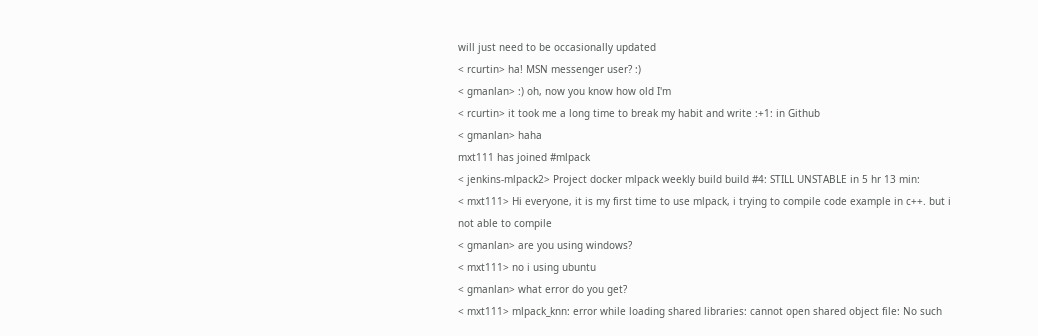will just need to be occasionally updated
< rcurtin> ha! MSN messenger user? :)
< gmanlan> :) oh, now you know how old I'm
< rcurtin> it took me a long time to break my habit and write :+1: in Github
< gmanlan> haha
mxt111 has joined #mlpack
< jenkins-mlpack2> Project docker mlpack weekly build build #4: STILL UNSTABLE in 5 hr 13 min:
< mxt111> Hi everyone, it is my first time to use mlpack, i trying to compile code example in c++. but i not able to compile
< gmanlan> are you using windows?
< mxt111> no i using ubuntu
< gmanlan> what error do you get?
< mxt111> mlpack_knn: error while loading shared libraries: cannot open shared object file: No such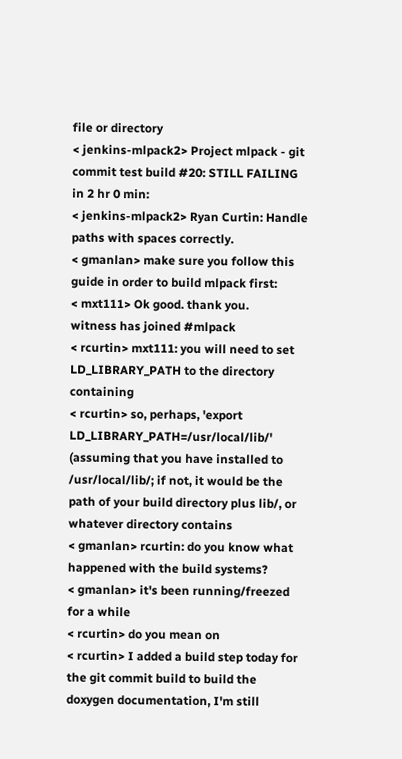file or directory
< jenkins-mlpack2> Project mlpack - git commit test build #20: STILL FAILING in 2 hr 0 min:
< jenkins-mlpack2> Ryan Curtin: Handle paths with spaces correctly.
< gmanlan> make sure you follow this guide in order to build mlpack first:
< mxt111> Ok good. thank you.
witness has joined #mlpack
< rcurtin> mxt111: you will need to set LD_LIBRARY_PATH to the directory containing
< rcurtin> so, perhaps, 'export LD_LIBRARY_PATH=/usr/local/lib/' (assuming that you have installed to /usr/local/lib/; if not, it would be the path of your build directory plus lib/, or whatever directory contains
< gmanlan> rcurtin: do you know what happened with the build systems?
< gmanlan> it's been running/freezed for a while
< rcurtin> do you mean on
< rcurtin> I added a build step today for the git commit build to build the doxygen documentation, I'm still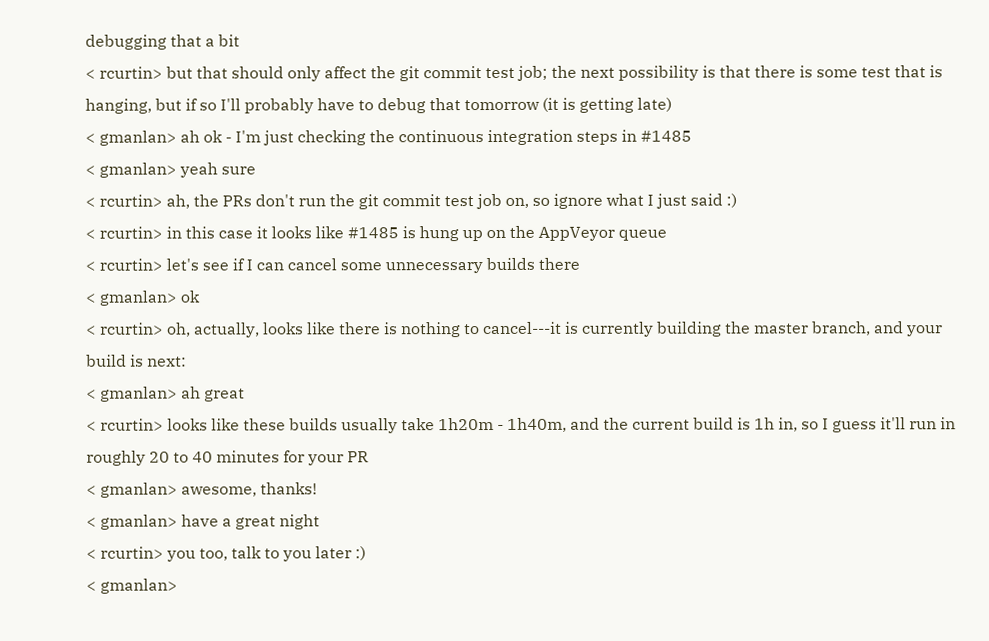debugging that a bit
< rcurtin> but that should only affect the git commit test job; the next possibility is that there is some test that is hanging, but if so I'll probably have to debug that tomorrow (it is getting late)
< gmanlan> ah ok - I'm just checking the continuous integration steps in #1485
< gmanlan> yeah sure
< rcurtin> ah, the PRs don't run the git commit test job on, so ignore what I just said :)
< rcurtin> in this case it looks like #1485 is hung up on the AppVeyor queue
< rcurtin> let's see if I can cancel some unnecessary builds there
< gmanlan> ok
< rcurtin> oh, actually, looks like there is nothing to cancel---it is currently building the master branch, and your build is next:
< gmanlan> ah great
< rcurtin> looks like these builds usually take 1h20m - 1h40m, and the current build is 1h in, so I guess it'll run in roughly 20 to 40 minutes for your PR
< gmanlan> awesome, thanks!
< gmanlan> have a great night
< rcurtin> you too, talk to you later :)
< gmanlan>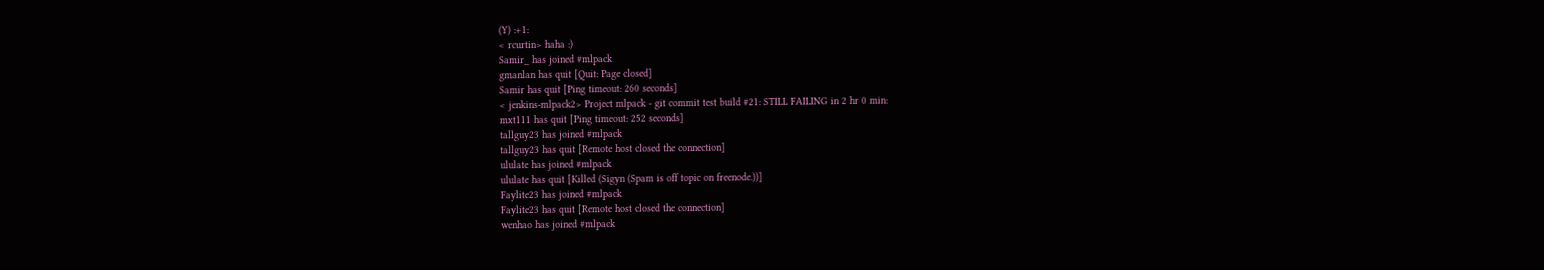(Y) :+1:
< rcurtin> haha :)
Samir_ has joined #mlpack
gmanlan has quit [Quit: Page closed]
Samir has quit [Ping timeout: 260 seconds]
< jenkins-mlpack2> Project mlpack - git commit test build #21: STILL FAILING in 2 hr 0 min:
mxt111 has quit [Ping timeout: 252 seconds]
tallguy23 has joined #mlpack
tallguy23 has quit [Remote host closed the connection]
ululate has joined #mlpack
ululate has quit [Killed (Sigyn (Spam is off topic on freenode.))]
Faylite23 has joined #mlpack
Faylite23 has quit [Remote host closed the connection]
wenhao has joined #mlpack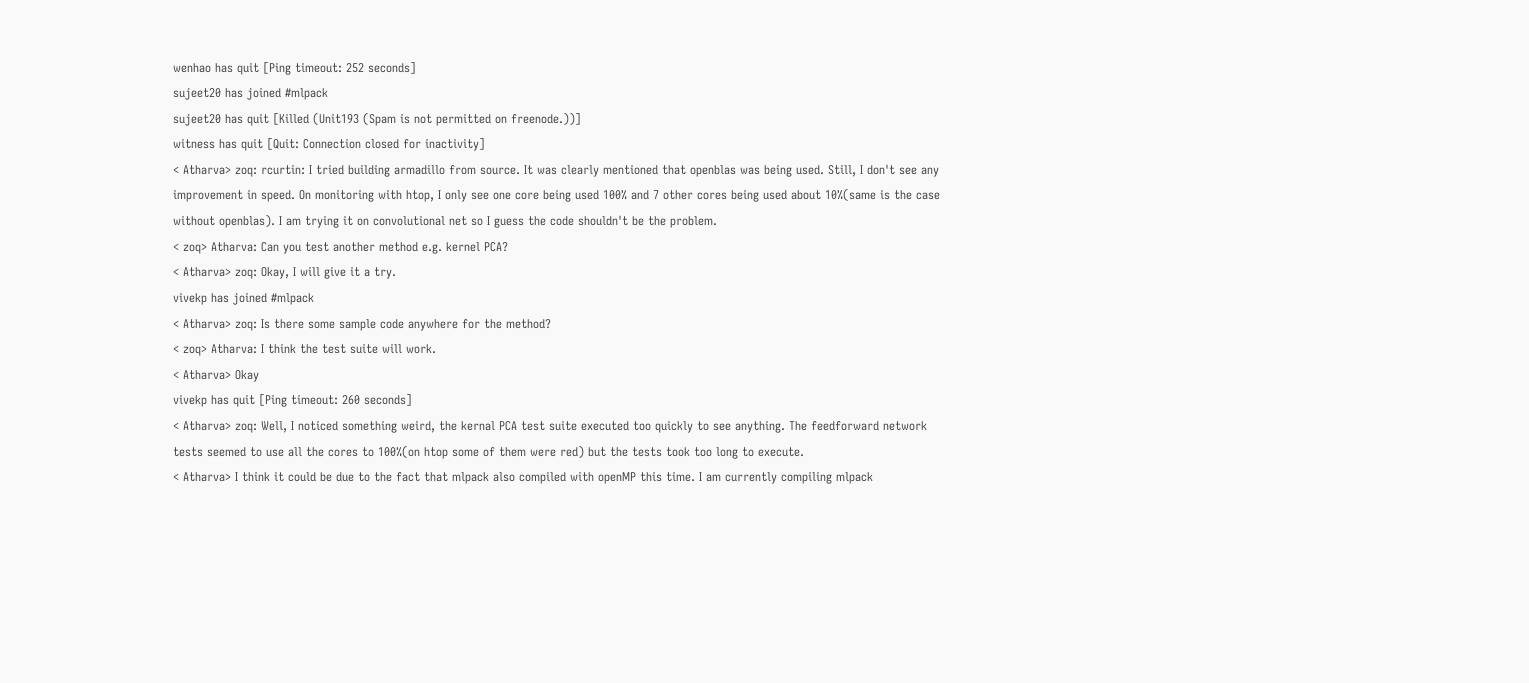wenhao has quit [Ping timeout: 252 seconds]
sujeet20 has joined #mlpack
sujeet20 has quit [Killed (Unit193 (Spam is not permitted on freenode.))]
witness has quit [Quit: Connection closed for inactivity]
< Atharva> zoq: rcurtin: I tried building armadillo from source. It was clearly mentioned that openblas was being used. Still, I don't see any improvement in speed. On monitoring with htop, I only see one core being used 100% and 7 other cores being used about 10%(same is the case without openblas). I am trying it on convolutional net so I guess the code shouldn't be the problem.
< zoq> Atharva: Can you test another method e.g. kernel PCA?
< Atharva> zoq: Okay, I will give it a try.
vivekp has joined #mlpack
< Atharva> zoq: Is there some sample code anywhere for the method?
< zoq> Atharva: I think the test suite will work.
< Atharva> Okay
vivekp has quit [Ping timeout: 260 seconds]
< Atharva> zoq: Well, I noticed something weird, the kernal PCA test suite executed too quickly to see anything. The feedforward network tests seemed to use all the cores to 100%(on htop some of them were red) but the tests took too long to execute.
< Atharva> I think it could be due to the fact that mlpack also compiled with openMP this time. I am currently compiling mlpack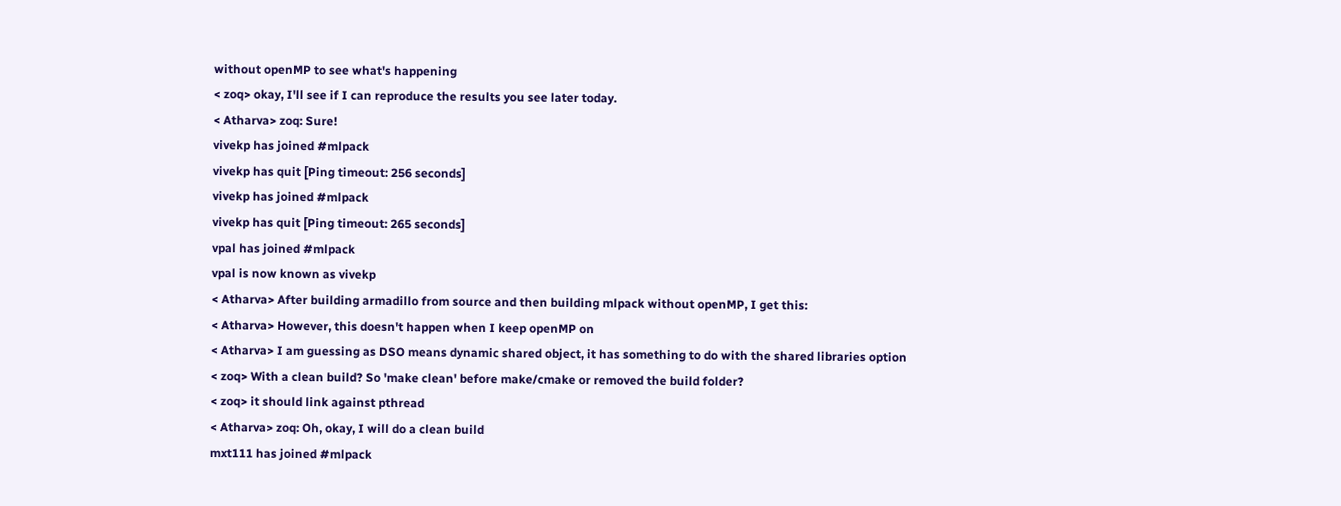without openMP to see what's happening
< zoq> okay, I'll see if I can reproduce the results you see later today.
< Atharva> zoq: Sure!
vivekp has joined #mlpack
vivekp has quit [Ping timeout: 256 seconds]
vivekp has joined #mlpack
vivekp has quit [Ping timeout: 265 seconds]
vpal has joined #mlpack
vpal is now known as vivekp
< Atharva> After building armadillo from source and then building mlpack without openMP, I get this:
< Atharva> However, this doesn't happen when I keep openMP on
< Atharva> I am guessing as DSO means dynamic shared object, it has something to do with the shared libraries option
< zoq> With a clean build? So 'make clean' before make/cmake or removed the build folder?
< zoq> it should link against pthread
< Atharva> zoq: Oh, okay, I will do a clean build
mxt111 has joined #mlpack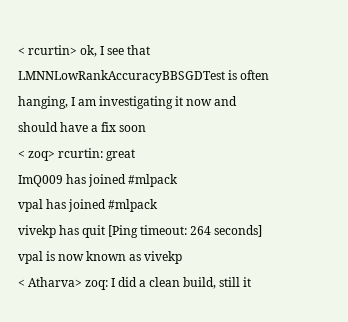< rcurtin> ok, I see that LMNNLowRankAccuracyBBSGDTest is often hanging, I am investigating it now and should have a fix soon
< zoq> rcurtin: great
ImQ009 has joined #mlpack
vpal has joined #mlpack
vivekp has quit [Ping timeout: 264 seconds]
vpal is now known as vivekp
< Atharva> zoq: I did a clean build, still it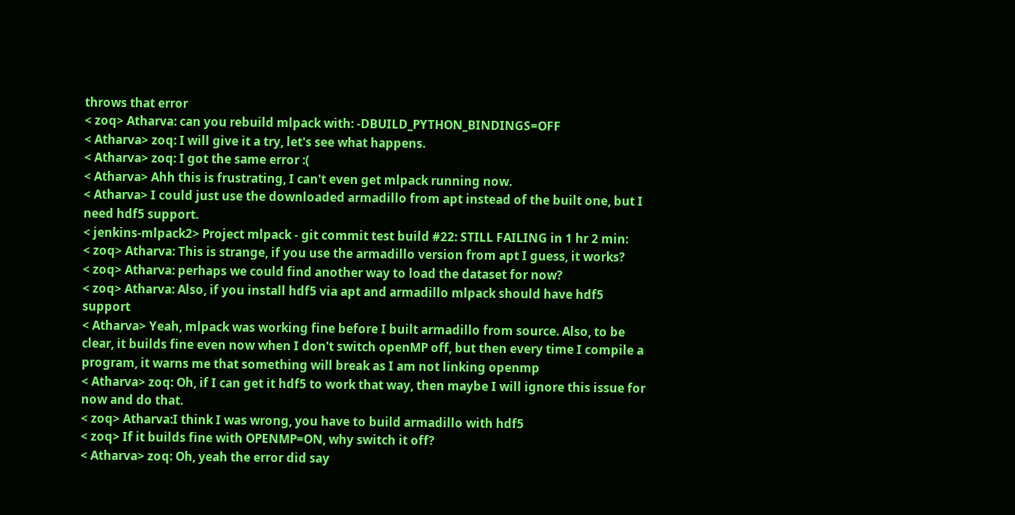throws that error
< zoq> Atharva: can you rebuild mlpack with: -DBUILD_PYTHON_BINDINGS=OFF
< Atharva> zoq: I will give it a try, let's see what happens.
< Atharva> zoq: I got the same error :(
< Atharva> Ahh this is frustrating, I can't even get mlpack running now.
< Atharva> I could just use the downloaded armadillo from apt instead of the built one, but I need hdf5 support.
< jenkins-mlpack2> Project mlpack - git commit test build #22: STILL FAILING in 1 hr 2 min:
< zoq> Atharva: This is strange, if you use the armadillo version from apt I guess, it works?
< zoq> Atharva: perhaps we could find another way to load the dataset for now?
< zoq> Atharva: Also, if you install hdf5 via apt and armadillo mlpack should have hdf5 support
< Atharva> Yeah, mlpack was working fine before I built armadillo from source. Also, to be clear, it builds fine even now when I don't switch openMP off, but then every time I compile a program, it warns me that something will break as I am not linking openmp
< Atharva> zoq: Oh, if I can get it hdf5 to work that way, then maybe I will ignore this issue for now and do that.
< zoq> Atharva:I think I was wrong, you have to build armadillo with hdf5
< zoq> If it builds fine with OPENMP=ON, why switch it off?
< Atharva> zoq: Oh, yeah the error did say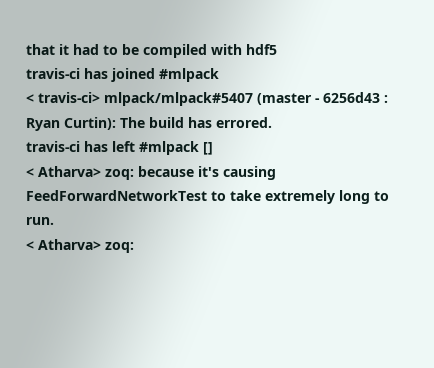that it had to be compiled with hdf5
travis-ci has joined #mlpack
< travis-ci> mlpack/mlpack#5407 (master - 6256d43 : Ryan Curtin): The build has errored.
travis-ci has left #mlpack []
< Atharva> zoq: because it's causing FeedForwardNetworkTest to take extremely long to run.
< Atharva> zoq: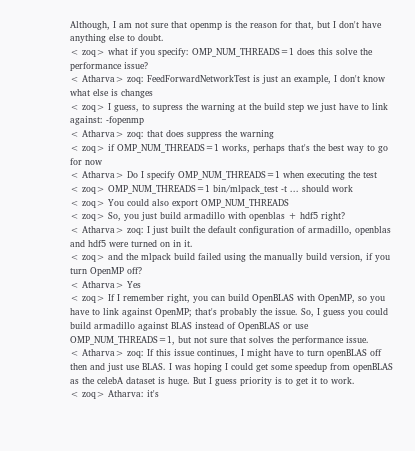Although, I am not sure that openmp is the reason for that, but I don't have anything else to doubt.
< zoq> what if you specify: OMP_NUM_THREADS=1 does this solve the performance issue?
< Atharva> zoq: FeedForwardNetworkTest is just an example, I don't know what else is changes
< zoq> I guess, to supress the warning at the build step we just have to link against: -fopenmp
< Atharva> zoq: that does suppress the warning
< zoq> if OMP_NUM_THREADS=1 works, perhaps that's the best way to go for now
< Atharva> Do I specify OMP_NUM_THREADS=1 when executing the test
< zoq> OMP_NUM_THREADS=1 bin/mlpack_test -t ... should work
< zoq> You could also export OMP_NUM_THREADS
< zoq> So, you just build armadillo with openblas + hdf5 right?
< Atharva> zoq: I just built the default configuration of armadillo, openblas and hdf5 were turned on in it.
< zoq> and the mlpack build failed using the manually build version, if you turn OpenMP off?
< Atharva> Yes
< zoq> If I remember right, you can build OpenBLAS with OpenMP, so you have to link against OpenMP; that's probably the issue. So, I guess you could build armadillo against BLAS instead of OpenBLAS or use OMP_NUM_THREADS=1, but not sure that solves the performance issue.
< Atharva> zoq: If this issue continues, I might have to turn openBLAS off then and just use BLAS. I was hoping I could get some speedup from openBLAS as the celebA dataset is huge. But I guess priority is to get it to work.
< zoq> Atharva: it's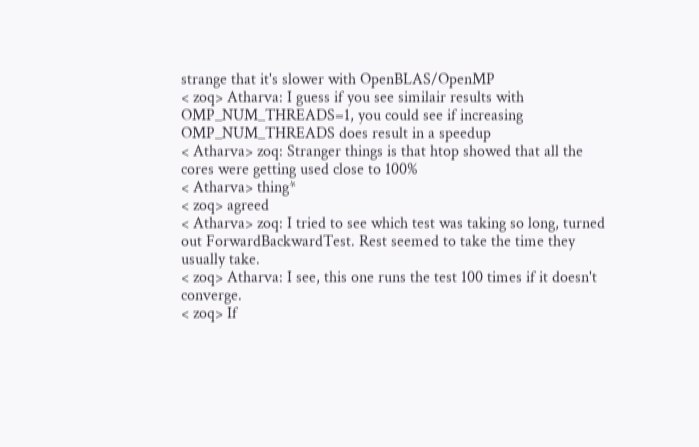strange that it's slower with OpenBLAS/OpenMP
< zoq> Atharva: I guess if you see similair results with OMP_NUM_THREADS=1, you could see if increasing OMP_NUM_THREADS does result in a speedup
< Atharva> zoq: Stranger things is that htop showed that all the cores were getting used close to 100%
< Atharva> thing*
< zoq> agreed
< Atharva> zoq: I tried to see which test was taking so long, turned out ForwardBackwardTest. Rest seemed to take the time they usually take.
< zoq> Atharva: I see, this one runs the test 100 times if it doesn't converge.
< zoq> If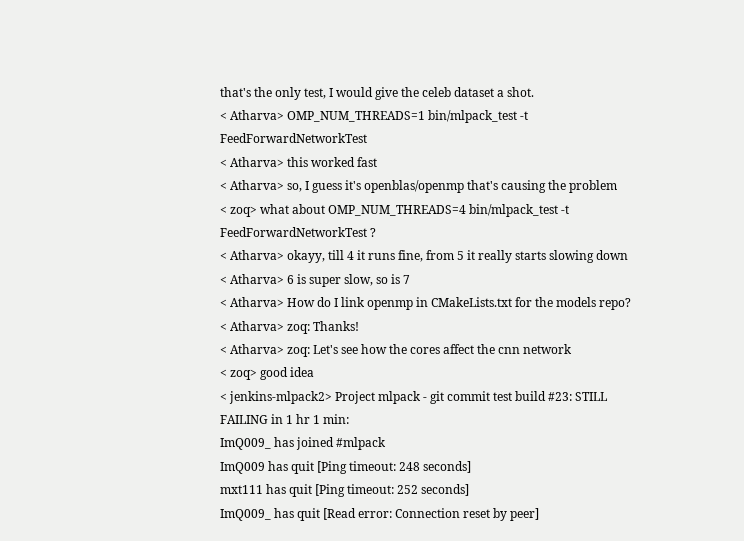that's the only test, I would give the celeb dataset a shot.
< Atharva> OMP_NUM_THREADS=1 bin/mlpack_test -t FeedForwardNetworkTest
< Atharva> this worked fast
< Atharva> so, I guess it's openblas/openmp that's causing the problem
< zoq> what about OMP_NUM_THREADS=4 bin/mlpack_test -t FeedForwardNetworkTest ?
< Atharva> okayy, till 4 it runs fine, from 5 it really starts slowing down
< Atharva> 6 is super slow, so is 7
< Atharva> How do I link openmp in CMakeLists.txt for the models repo?
< Atharva> zoq: Thanks!
< Atharva> zoq: Let's see how the cores affect the cnn network
< zoq> good idea
< jenkins-mlpack2> Project mlpack - git commit test build #23: STILL FAILING in 1 hr 1 min:
ImQ009_ has joined #mlpack
ImQ009 has quit [Ping timeout: 248 seconds]
mxt111 has quit [Ping timeout: 252 seconds]
ImQ009_ has quit [Read error: Connection reset by peer]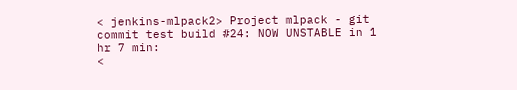< jenkins-mlpack2> Project mlpack - git commit test build #24: NOW UNSTABLE in 1 hr 7 min:
<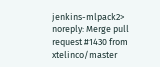jenkins-mlpack2> noreply: Merge pull request #1430 from xtelinco/master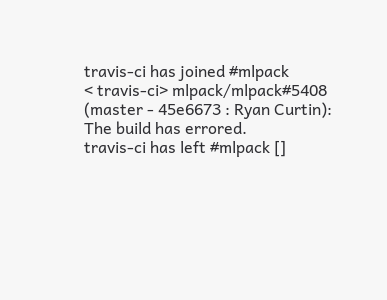travis-ci has joined #mlpack
< travis-ci> mlpack/mlpack#5408 (master - 45e6673 : Ryan Curtin): The build has errored.
travis-ci has left #mlpack []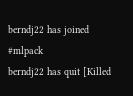berndj22 has joined #mlpack
berndj22 has quit [Killed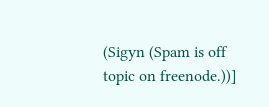(Sigyn (Spam is off topic on freenode.))]